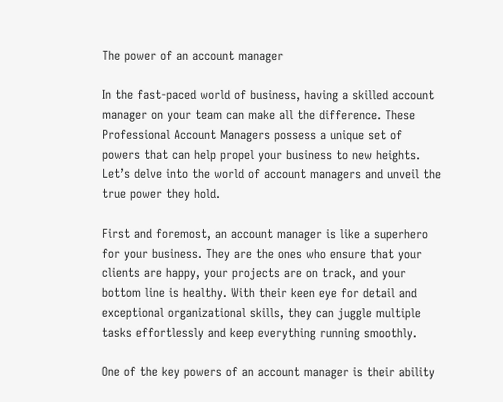The power of an account manager

In the fast-paced world of business, having a skilled account manager on your team can make all the difference. These Professional Account Managers possess a unique set of powers that can help propel your business to new heights. Let’s delve into the world of account managers and unveil the true power they hold.

First and foremost, an account manager is like a superhero for your business. They are the ones who ensure that your clients are happy, your projects are on track, and your bottom line is healthy. With their keen eye for detail and exceptional organizational skills, they can juggle multiple tasks effortlessly and keep everything running smoothly.

One of the key powers of an account manager is their ability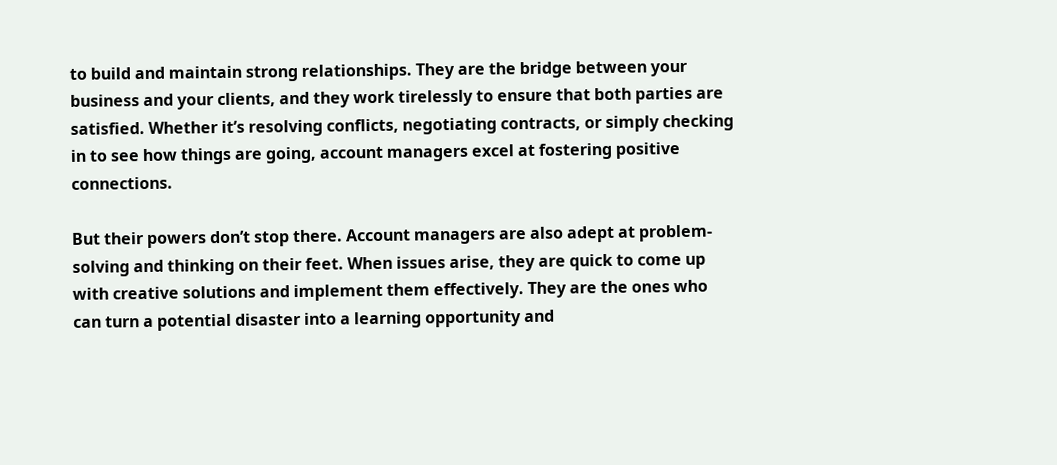to build and maintain strong relationships. They are the bridge between your business and your clients, and they work tirelessly to ensure that both parties are satisfied. Whether it’s resolving conflicts, negotiating contracts, or simply checking in to see how things are going, account managers excel at fostering positive connections.

But their powers don’t stop there. Account managers are also adept at problem-solving and thinking on their feet. When issues arise, they are quick to come up with creative solutions and implement them effectively. They are the ones who can turn a potential disaster into a learning opportunity and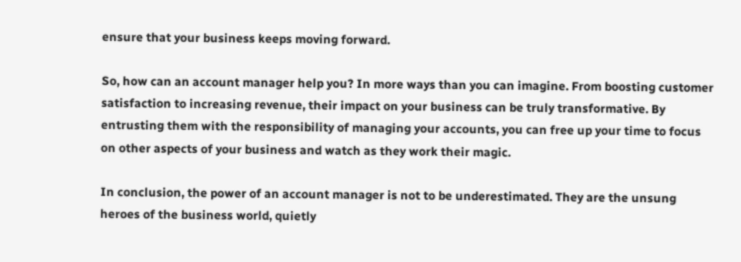ensure that your business keeps moving forward.

So, how can an account manager help you? In more ways than you can imagine. From boosting customer satisfaction to increasing revenue, their impact on your business can be truly transformative. By entrusting them with the responsibility of managing your accounts, you can free up your time to focus on other aspects of your business and watch as they work their magic.

In conclusion, the power of an account manager is not to be underestimated. They are the unsung heroes of the business world, quietly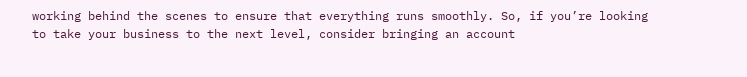working behind the scenes to ensure that everything runs smoothly. So, if you’re looking to take your business to the next level, consider bringing an account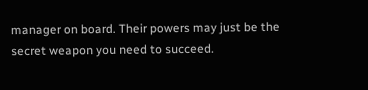manager on board. Their powers may just be the secret weapon you need to succeed.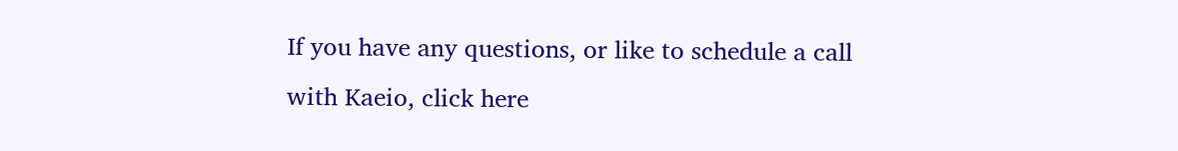If you have any questions, or like to schedule a call with Kaeio, click here